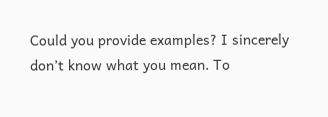Could you provide examples? I sincerely don’t know what you mean. To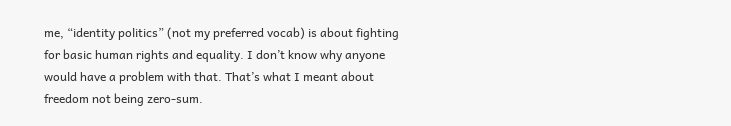me, “identity politics” (not my preferred vocab) is about fighting for basic human rights and equality. I don’t know why anyone would have a problem with that. That’s what I meant about freedom not being zero-sum.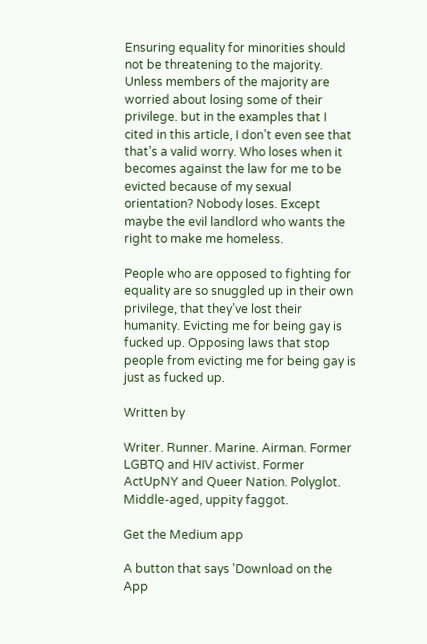Ensuring equality for minorities should not be threatening to the majority. Unless members of the majority are worried about losing some of their privilege. but in the examples that I cited in this article, I don’t even see that that’s a valid worry. Who loses when it becomes against the law for me to be evicted because of my sexual orientation? Nobody loses. Except maybe the evil landlord who wants the right to make me homeless.

People who are opposed to fighting for equality are so snuggled up in their own privilege, that they’ve lost their humanity. Evicting me for being gay is fucked up. Opposing laws that stop people from evicting me for being gay is just as fucked up.

Written by

Writer. Runner. Marine. Airman. Former LGBTQ and HIV activist. Former ActUpNY and Queer Nation. Polyglot. Middle-aged, uppity faggot.

Get the Medium app

A button that says 'Download on the App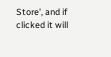Store', and if clicked it will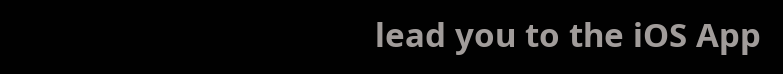lead you to the iOS App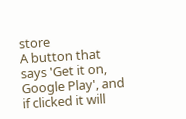store
A button that says 'Get it on, Google Play', and if clicked it will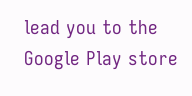lead you to the Google Play store